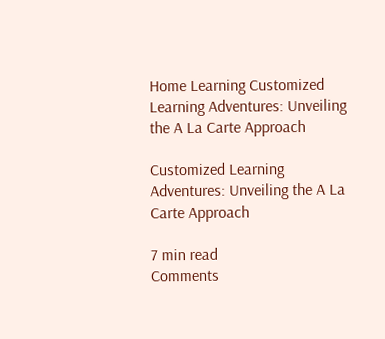Home Learning Customized Learning Adventures: Unveiling the A La Carte Approach

Customized Learning Adventures: Unveiling the A La Carte Approach

7 min read
Comments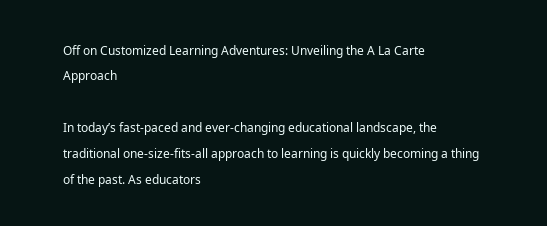Off on Customized Learning Adventures: Unveiling the A La Carte Approach

In today’s fast-paced and ever-changing educational landscape, the traditional one-size-fits-all approach to learning is quickly becoming a thing of the past. As educators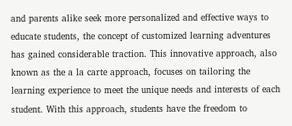and parents alike seek more personalized and effective ways to educate students, the concept of customized learning adventures has gained considerable traction. This innovative approach, also known as the a la carte approach, focuses on tailoring the learning experience to meet the unique needs and interests of each student. With this approach, students have the freedom to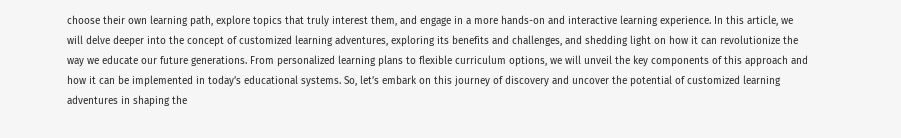choose their own learning path, explore topics that truly interest them, and engage in a more hands-on and interactive learning experience. In this article, we will delve deeper into the concept of customized learning adventures, exploring its benefits and challenges, and shedding light on how it can revolutionize the way we educate our future generations. From personalized learning plans to flexible curriculum options, we will unveil the key components of this approach and how it can be implemented in today’s educational systems. So, let’s embark on this journey of discovery and uncover the potential of customized learning adventures in shaping the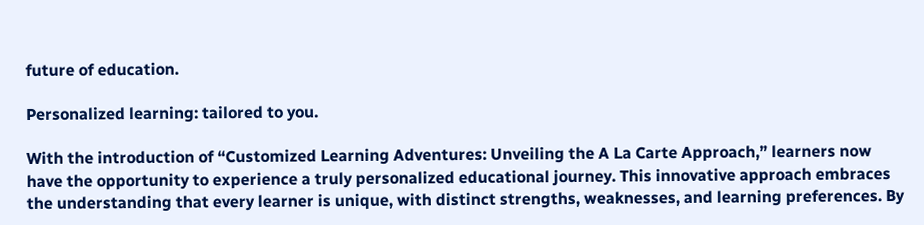future of education.

Personalized learning: tailored to you.

With the introduction of “Customized Learning Adventures: Unveiling the A La Carte Approach,” learners now have the opportunity to experience a truly personalized educational journey. This innovative approach embraces the understanding that every learner is unique, with distinct strengths, weaknesses, and learning preferences. By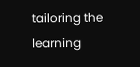tailoring the learning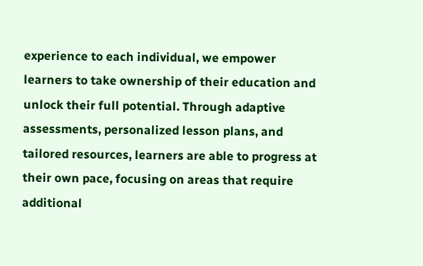experience to each individual, we empower learners to take ownership of their education and unlock their full potential. Through adaptive assessments, personalized lesson plans, and tailored resources, learners are able to progress at their own pace, focusing on areas that require additional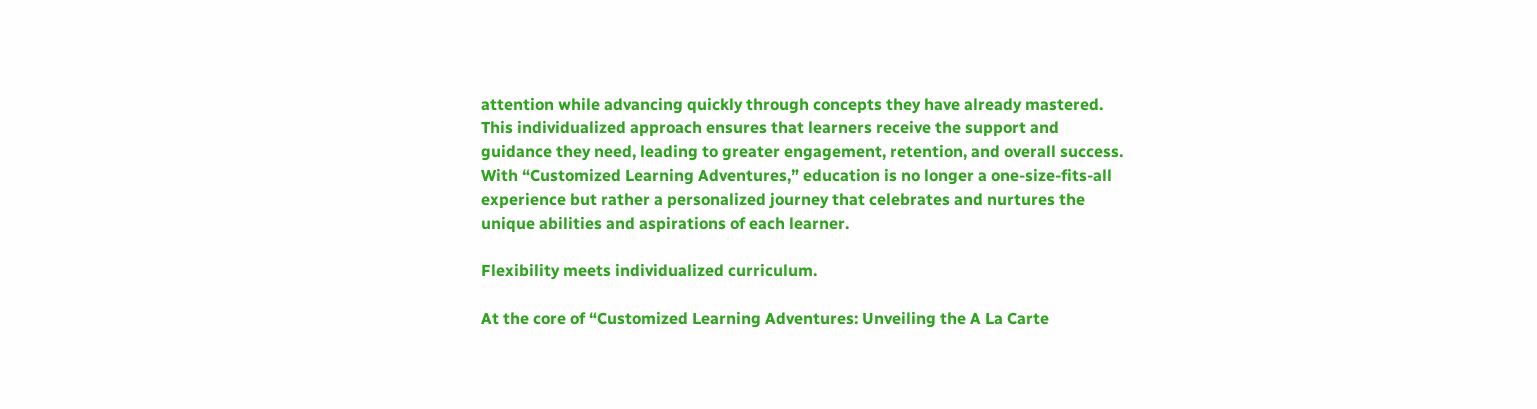attention while advancing quickly through concepts they have already mastered. This individualized approach ensures that learners receive the support and guidance they need, leading to greater engagement, retention, and overall success. With “Customized Learning Adventures,” education is no longer a one-size-fits-all experience but rather a personalized journey that celebrates and nurtures the unique abilities and aspirations of each learner.

Flexibility meets individualized curriculum.

At the core of “Customized Learning Adventures: Unveiling the A La Carte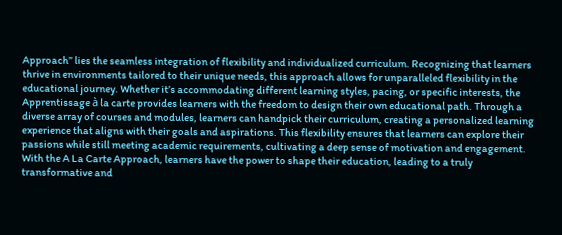Approach” lies the seamless integration of flexibility and individualized curriculum. Recognizing that learners thrive in environments tailored to their unique needs, this approach allows for unparalleled flexibility in the educational journey. Whether it’s accommodating different learning styles, pacing, or specific interests, the  Apprentissage à la carte provides learners with the freedom to design their own educational path. Through a diverse array of courses and modules, learners can handpick their curriculum, creating a personalized learning experience that aligns with their goals and aspirations. This flexibility ensures that learners can explore their passions while still meeting academic requirements, cultivating a deep sense of motivation and engagement. With the A La Carte Approach, learners have the power to shape their education, leading to a truly transformative and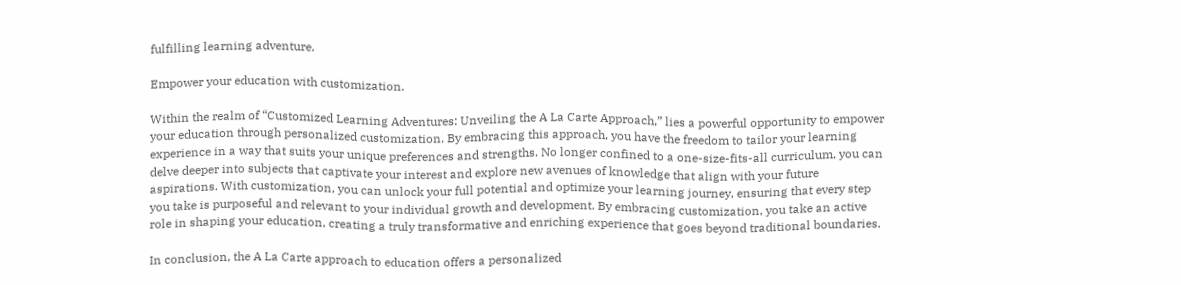fulfilling learning adventure.

Empower your education with customization.

Within the realm of “Customized Learning Adventures: Unveiling the A La Carte Approach,” lies a powerful opportunity to empower your education through personalized customization. By embracing this approach, you have the freedom to tailor your learning experience in a way that suits your unique preferences and strengths. No longer confined to a one-size-fits-all curriculum, you can delve deeper into subjects that captivate your interest and explore new avenues of knowledge that align with your future aspirations. With customization, you can unlock your full potential and optimize your learning journey, ensuring that every step you take is purposeful and relevant to your individual growth and development. By embracing customization, you take an active role in shaping your education, creating a truly transformative and enriching experience that goes beyond traditional boundaries.

In conclusion, the A La Carte approach to education offers a personalized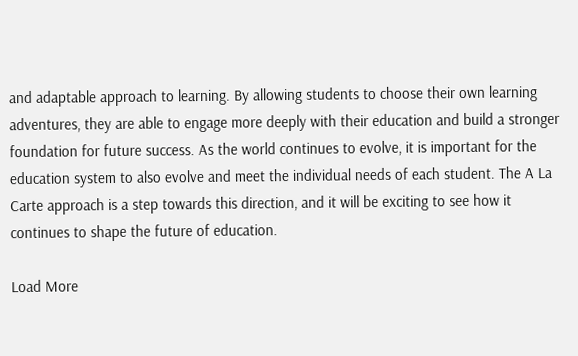and adaptable approach to learning. By allowing students to choose their own learning adventures, they are able to engage more deeply with their education and build a stronger foundation for future success. As the world continues to evolve, it is important for the education system to also evolve and meet the individual needs of each student. The A La Carte approach is a step towards this direction, and it will be exciting to see how it continues to shape the future of education.

Load More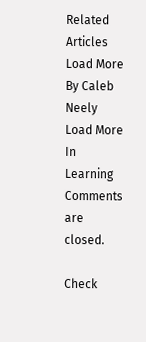Related Articles
Load More By Caleb Neely
Load More In Learning
Comments are closed.

Check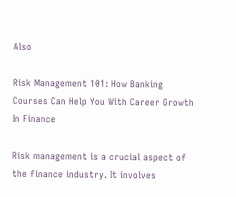Also

Risk Management 101: How Banking Courses Can Help You With Career Growth In Finance

Risk management is a crucial aspect of the finance industry. It involves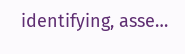identifying, asse…